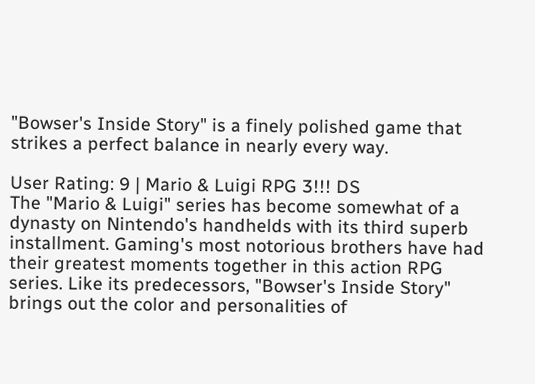"Bowser's Inside Story" is a finely polished game that strikes a perfect balance in nearly every way.

User Rating: 9 | Mario & Luigi RPG 3!!! DS
The "Mario & Luigi" series has become somewhat of a dynasty on Nintendo's handhelds with its third superb installment. Gaming's most notorious brothers have had their greatest moments together in this action RPG series. Like its predecessors, "Bowser's Inside Story" brings out the color and personalities of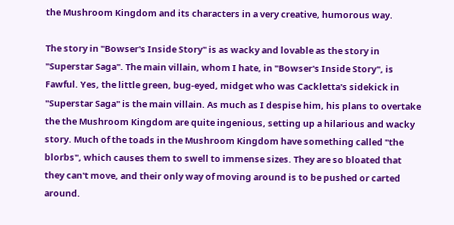the Mushroom Kingdom and its characters in a very creative, humorous way.

The story in "Bowser's Inside Story" is as wacky and lovable as the story in "Superstar Saga". The main villain, whom I hate, in "Bowser's Inside Story", is Fawful. Yes, the little green, bug-eyed, midget who was Cackletta's sidekick in "Superstar Saga" is the main villain. As much as I despise him, his plans to overtake the the Mushroom Kingdom are quite ingenious, setting up a hilarious and wacky story. Much of the toads in the Mushroom Kingdom have something called "the blorbs", which causes them to swell to immense sizes. They are so bloated that they can't move, and their only way of moving around is to be pushed or carted around.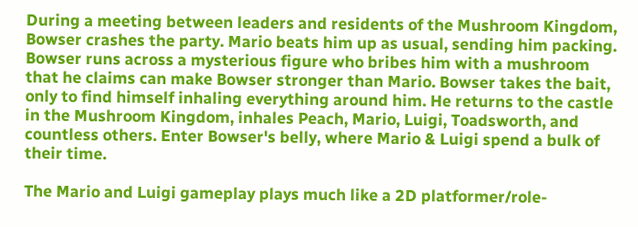During a meeting between leaders and residents of the Mushroom Kingdom, Bowser crashes the party. Mario beats him up as usual, sending him packing. Bowser runs across a mysterious figure who bribes him with a mushroom that he claims can make Bowser stronger than Mario. Bowser takes the bait, only to find himself inhaling everything around him. He returns to the castle in the Mushroom Kingdom, inhales Peach, Mario, Luigi, Toadsworth, and countless others. Enter Bowser's belly, where Mario & Luigi spend a bulk of their time.

The Mario and Luigi gameplay plays much like a 2D platformer/role-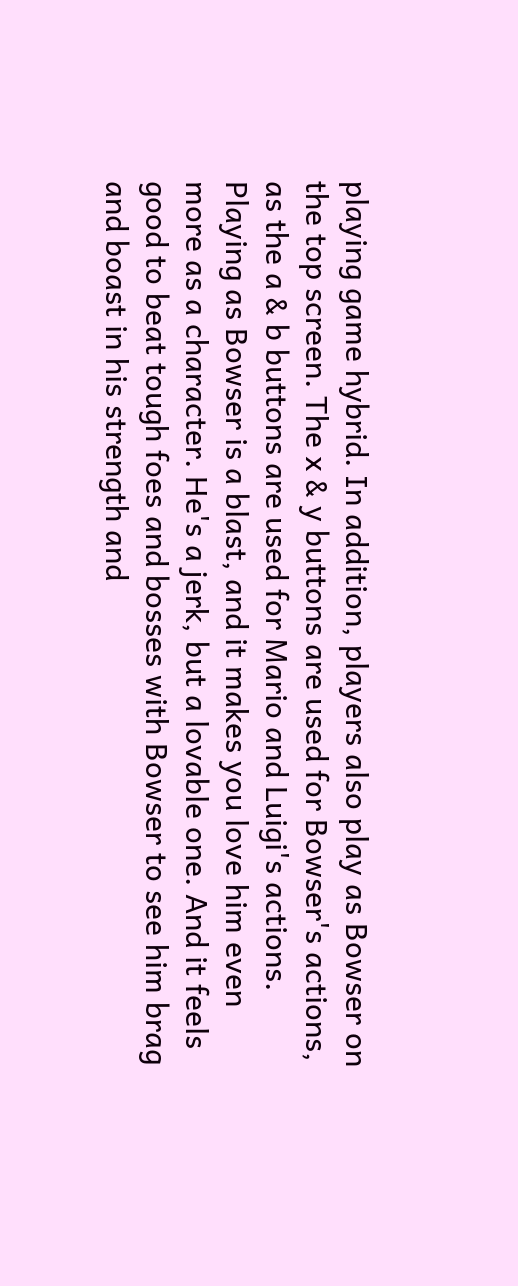playing game hybrid. In addition, players also play as Bowser on the top screen. The x & y buttons are used for Bowser's actions, as the a & b buttons are used for Mario and Luigi's actions. Playing as Bowser is a blast, and it makes you love him even more as a character. He's a jerk, but a lovable one. And it feels good to beat tough foes and bosses with Bowser to see him brag and boast in his strength and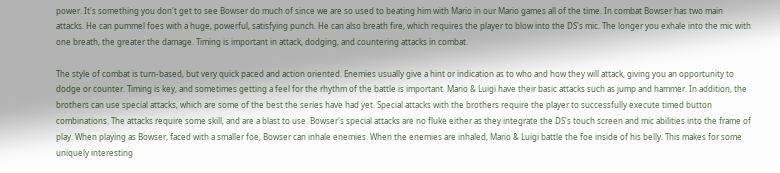power. It's something you don't get to see Bowser do much of since we are so used to beating him with Mario in our Mario games all of the time. In combat Bowser has two main attacks. He can pummel foes with a huge, powerful, satisfying punch. He can also breath fire, which requires the player to blow into the DS's mic. The longer you exhale into the mic with one breath, the greater the damage. Timing is important in attack, dodging, and countering attacks in combat.

The style of combat is turn-based, but very quick paced and action oriented. Enemies usually give a hint or indication as to who and how they will attack, giving you an opportunity to dodge or counter. Timing is key, and sometimes getting a feel for the rhythm of the battle is important. Mario & Luigi have their basic attacks such as jump and hammer. In addition, the brothers can use special attacks, which are some of the best the series have had yet. Special attacks with the brothers require the player to successfully execute timed button combinations. The attacks require some skill, and are a blast to use. Bowser's special attacks are no fluke either as they integrate the DS's touch screen and mic abilities into the frame of play. When playing as Bowser, faced with a smaller foe, Bowser can inhale enemies. When the enemies are inhaled, Mario & Luigi battle the foe inside of his belly. This makes for some uniquely interesting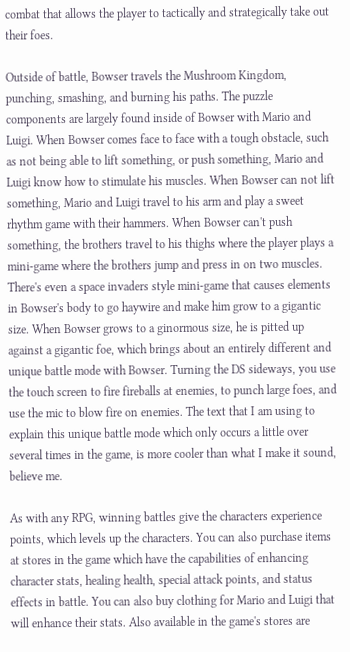combat that allows the player to tactically and strategically take out their foes.

Outside of battle, Bowser travels the Mushroom Kingdom, punching, smashing, and burning his paths. The puzzle components are largely found inside of Bowser with Mario and Luigi. When Bowser comes face to face with a tough obstacle, such as not being able to lift something, or push something, Mario and Luigi know how to stimulate his muscles. When Bowser can not lift something, Mario and Luigi travel to his arm and play a sweet rhythm game with their hammers. When Bowser can't push something, the brothers travel to his thighs where the player plays a mini-game where the brothers jump and press in on two muscles. There's even a space invaders style mini-game that causes elements in Bowser's body to go haywire and make him grow to a gigantic size. When Bowser grows to a ginormous size, he is pitted up against a gigantic foe, which brings about an entirely different and unique battle mode with Bowser. Turning the DS sideways, you use the touch screen to fire fireballs at enemies, to punch large foes, and use the mic to blow fire on enemies. The text that I am using to explain this unique battle mode which only occurs a little over several times in the game, is more cooler than what I make it sound, believe me.

As with any RPG, winning battles give the characters experience points, which levels up the characters. You can also purchase items at stores in the game which have the capabilities of enhancing character stats, healing health, special attack points, and status effects in battle. You can also buy clothing for Mario and Luigi that will enhance their stats. Also available in the game's stores are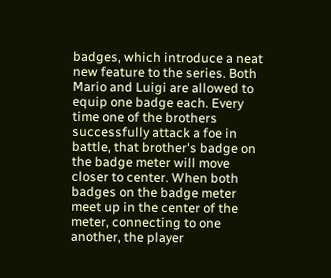badges, which introduce a neat new feature to the series. Both Mario and Luigi are allowed to equip one badge each. Every time one of the brothers successfully attack a foe in battle, that brother's badge on the badge meter will move closer to center. When both badges on the badge meter meet up in the center of the meter, connecting to one another, the player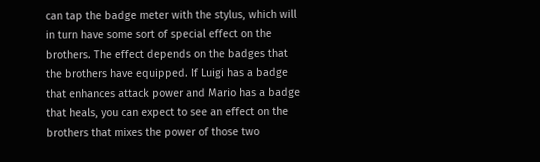can tap the badge meter with the stylus, which will in turn have some sort of special effect on the brothers. The effect depends on the badges that the brothers have equipped. If Luigi has a badge that enhances attack power and Mario has a badge that heals, you can expect to see an effect on the brothers that mixes the power of those two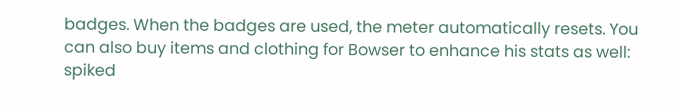badges. When the badges are used, the meter automatically resets. You can also buy items and clothing for Bowser to enhance his stats as well: spiked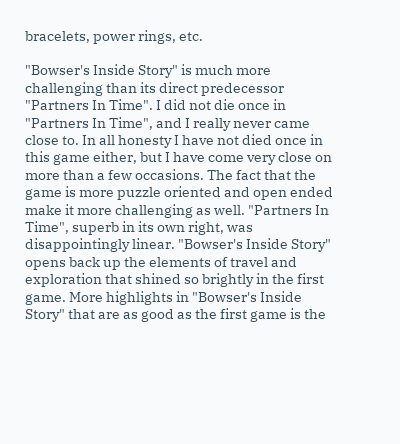bracelets, power rings, etc.

"Bowser's Inside Story" is much more challenging than its direct predecessor "Partners In Time". I did not die once in "Partners In Time", and I really never came close to. In all honesty I have not died once in this game either, but I have come very close on more than a few occasions. The fact that the game is more puzzle oriented and open ended make it more challenging as well. "Partners In Time", superb in its own right, was disappointingly linear. "Bowser's Inside Story" opens back up the elements of travel and exploration that shined so brightly in the first game. More highlights in "Bowser's Inside Story" that are as good as the first game is the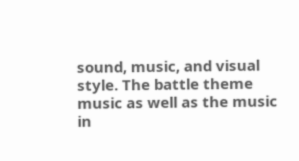sound, music, and visual style. The battle theme music as well as the music in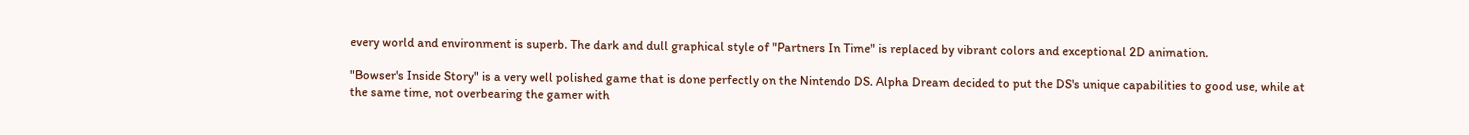every world and environment is superb. The dark and dull graphical style of "Partners In Time" is replaced by vibrant colors and exceptional 2D animation.

"Bowser's Inside Story" is a very well polished game that is done perfectly on the Nintendo DS. Alpha Dream decided to put the DS's unique capabilities to good use, while at the same time, not overbearing the gamer with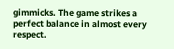gimmicks. The game strikes a perfect balance in almost every respect.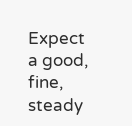Expect a good, fine, steady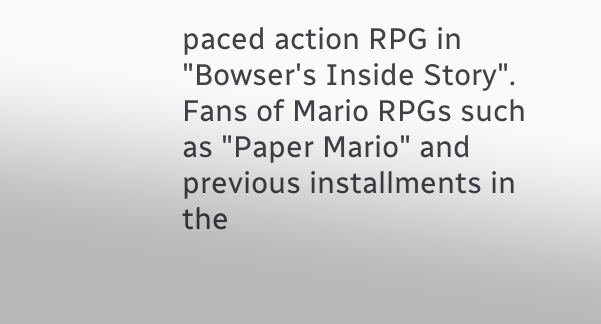paced action RPG in "Bowser's Inside Story". Fans of Mario RPGs such as "Paper Mario" and previous installments in the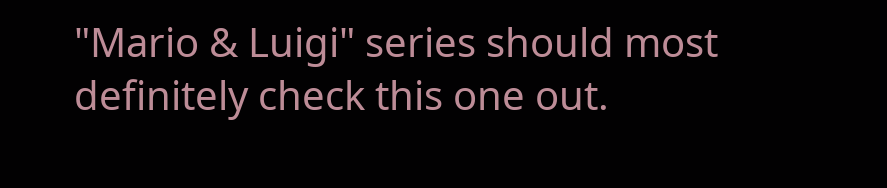"Mario & Luigi" series should most definitely check this one out.